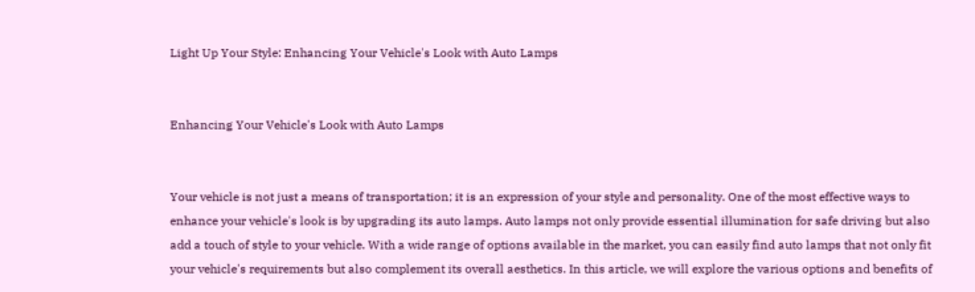Light Up Your Style: Enhancing Your Vehicle's Look with Auto Lamps


Enhancing Your Vehicle's Look with Auto Lamps


Your vehicle is not just a means of transportation; it is an expression of your style and personality. One of the most effective ways to enhance your vehicle's look is by upgrading its auto lamps. Auto lamps not only provide essential illumination for safe driving but also add a touch of style to your vehicle. With a wide range of options available in the market, you can easily find auto lamps that not only fit your vehicle's requirements but also complement its overall aesthetics. In this article, we will explore the various options and benefits of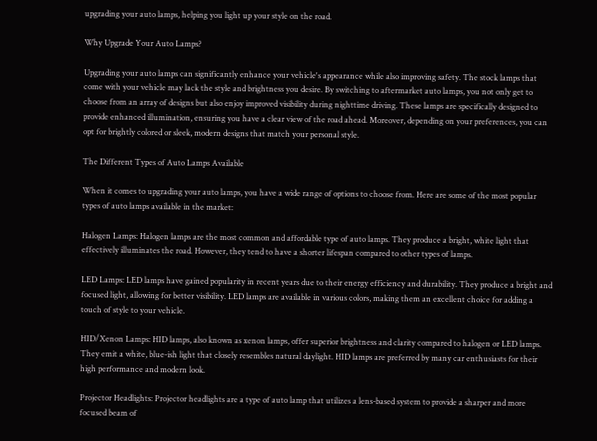upgrading your auto lamps, helping you light up your style on the road.

Why Upgrade Your Auto Lamps?

Upgrading your auto lamps can significantly enhance your vehicle's appearance while also improving safety. The stock lamps that come with your vehicle may lack the style and brightness you desire. By switching to aftermarket auto lamps, you not only get to choose from an array of designs but also enjoy improved visibility during nighttime driving. These lamps are specifically designed to provide enhanced illumination, ensuring you have a clear view of the road ahead. Moreover, depending on your preferences, you can opt for brightly colored or sleek, modern designs that match your personal style.

The Different Types of Auto Lamps Available

When it comes to upgrading your auto lamps, you have a wide range of options to choose from. Here are some of the most popular types of auto lamps available in the market:

Halogen Lamps: Halogen lamps are the most common and affordable type of auto lamps. They produce a bright, white light that effectively illuminates the road. However, they tend to have a shorter lifespan compared to other types of lamps.

LED Lamps: LED lamps have gained popularity in recent years due to their energy efficiency and durability. They produce a bright and focused light, allowing for better visibility. LED lamps are available in various colors, making them an excellent choice for adding a touch of style to your vehicle.

HID/Xenon Lamps: HID lamps, also known as xenon lamps, offer superior brightness and clarity compared to halogen or LED lamps. They emit a white, blue-ish light that closely resembles natural daylight. HID lamps are preferred by many car enthusiasts for their high performance and modern look.

Projector Headlights: Projector headlights are a type of auto lamp that utilizes a lens-based system to provide a sharper and more focused beam of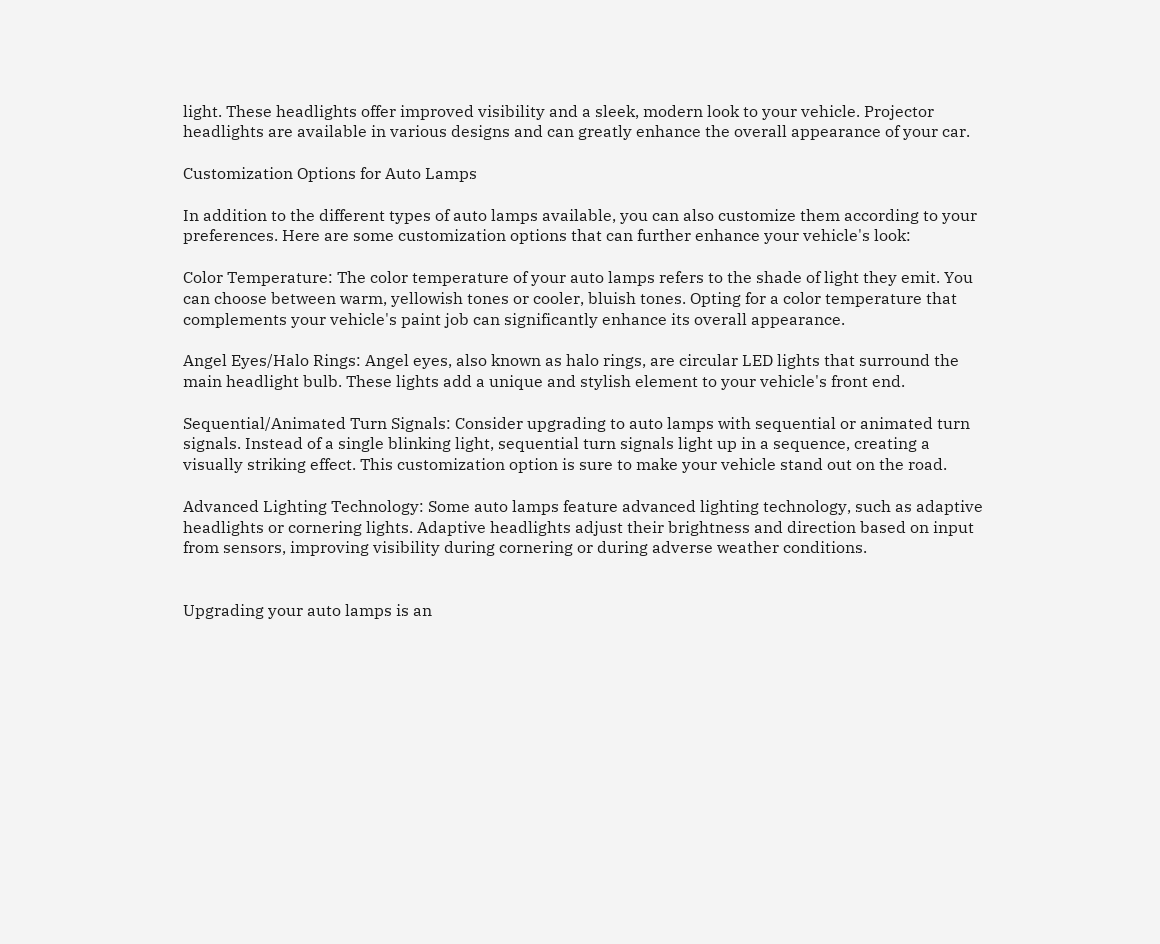light. These headlights offer improved visibility and a sleek, modern look to your vehicle. Projector headlights are available in various designs and can greatly enhance the overall appearance of your car.

Customization Options for Auto Lamps

In addition to the different types of auto lamps available, you can also customize them according to your preferences. Here are some customization options that can further enhance your vehicle's look:

Color Temperature: The color temperature of your auto lamps refers to the shade of light they emit. You can choose between warm, yellowish tones or cooler, bluish tones. Opting for a color temperature that complements your vehicle's paint job can significantly enhance its overall appearance.

Angel Eyes/Halo Rings: Angel eyes, also known as halo rings, are circular LED lights that surround the main headlight bulb. These lights add a unique and stylish element to your vehicle's front end.

Sequential/Animated Turn Signals: Consider upgrading to auto lamps with sequential or animated turn signals. Instead of a single blinking light, sequential turn signals light up in a sequence, creating a visually striking effect. This customization option is sure to make your vehicle stand out on the road.

Advanced Lighting Technology: Some auto lamps feature advanced lighting technology, such as adaptive headlights or cornering lights. Adaptive headlights adjust their brightness and direction based on input from sensors, improving visibility during cornering or during adverse weather conditions.


Upgrading your auto lamps is an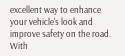excellent way to enhance your vehicle's look and improve safety on the road. With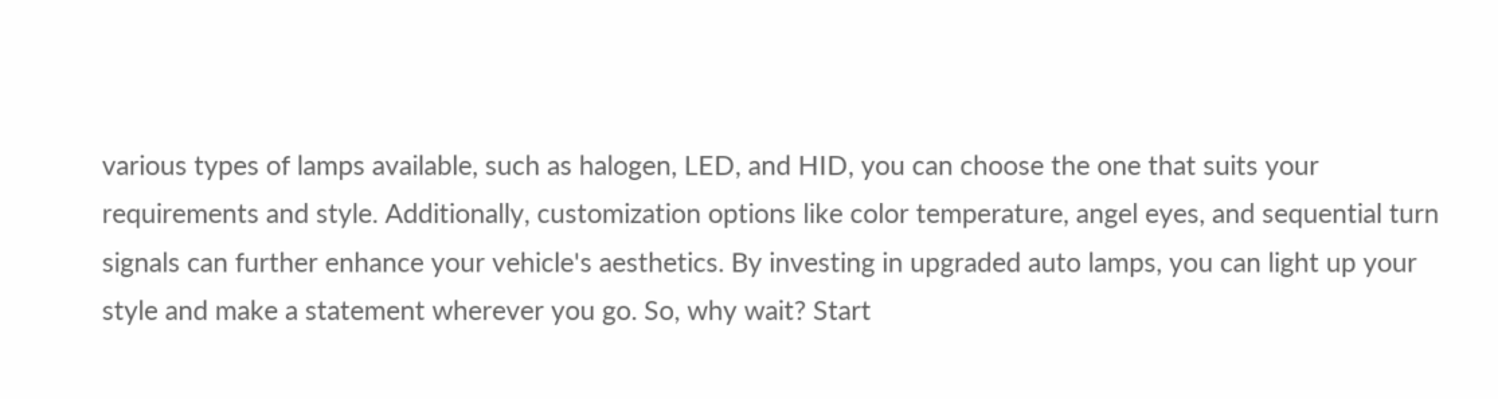various types of lamps available, such as halogen, LED, and HID, you can choose the one that suits your requirements and style. Additionally, customization options like color temperature, angel eyes, and sequential turn signals can further enhance your vehicle's aesthetics. By investing in upgraded auto lamps, you can light up your style and make a statement wherever you go. So, why wait? Start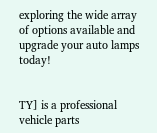exploring the wide array of options available and upgrade your auto lamps today!


TY] is a professional vehicle parts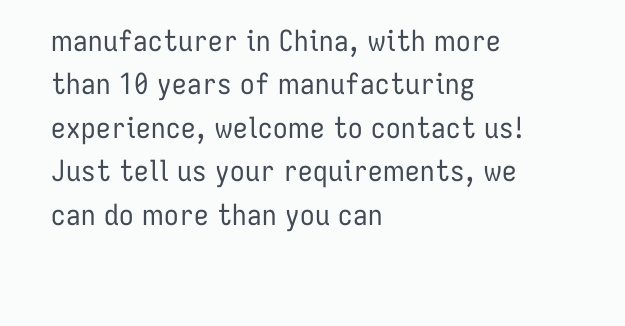manufacturer in China, with more than 10 years of manufacturing experience, welcome to contact us!
Just tell us your requirements, we can do more than you can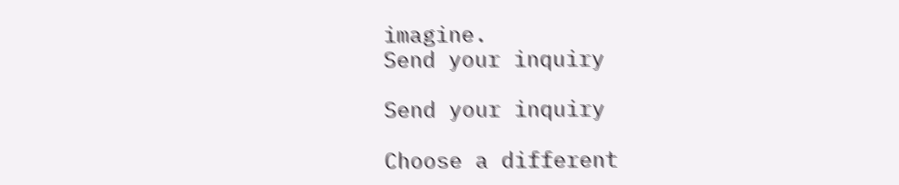imagine.
Send your inquiry

Send your inquiry

Choose a different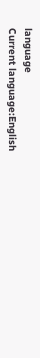language
Current language:English